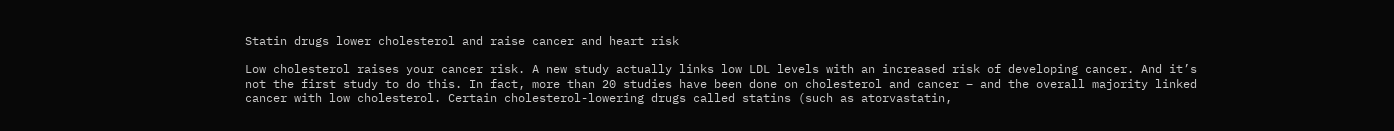Statin drugs lower cholesterol and raise cancer and heart risk

Low cholesterol raises your cancer risk. A new study actually links low LDL levels with an increased risk of developing cancer. And it’s not the first study to do this. In fact, more than 20 studies have been done on cholesterol and cancer – and the overall majority linked cancer with low cholesterol. Certain cholesterol-lowering drugs called statins (such as atorvastatin,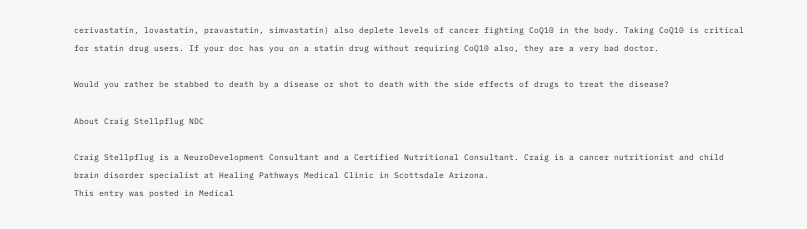cerivastatin, lovastatin, pravastatin, simvastatin) also deplete levels of cancer fighting CoQ10 in the body. Taking CoQ10 is critical for statin drug users. If your doc has you on a statin drug without requiring CoQ10 also, they are a very bad doctor.

Would you rather be stabbed to death by a disease or shot to death with the side effects of drugs to treat the disease?

About Craig Stellpflug NDC

Craig Stellpflug is a NeuroDevelopment Consultant and a Certified Nutritional Consultant. Craig is a cancer nutritionist and child brain disorder specialist at Healing Pathways Medical Clinic in Scottsdale Arizona.
This entry was posted in Medical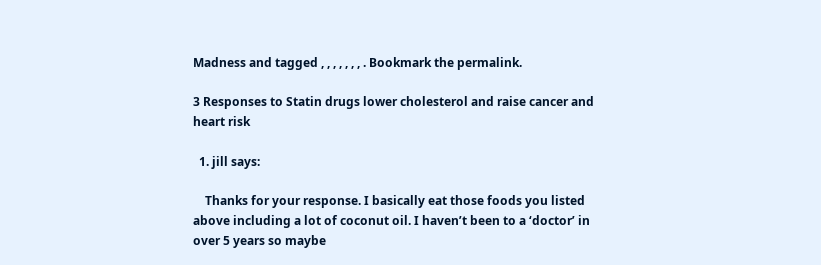Madness and tagged , , , , , , , . Bookmark the permalink.

3 Responses to Statin drugs lower cholesterol and raise cancer and heart risk

  1. jill says:

    Thanks for your response. I basically eat those foods you listed above including a lot of coconut oil. I haven’t been to a ‘doctor’ in over 5 years so maybe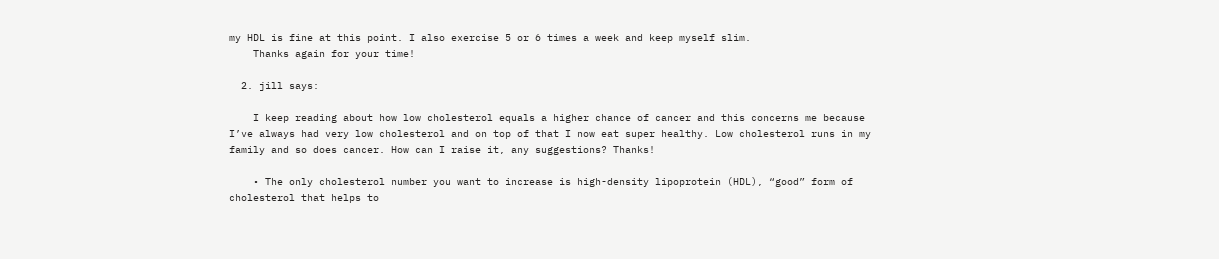my HDL is fine at this point. I also exercise 5 or 6 times a week and keep myself slim.
    Thanks again for your time!

  2. jill says:

    I keep reading about how low cholesterol equals a higher chance of cancer and this concerns me because I’ve always had very low cholesterol and on top of that I now eat super healthy. Low cholesterol runs in my family and so does cancer. How can I raise it, any suggestions? Thanks!

    • The only cholesterol number you want to increase is high-density lipoprotein (HDL), “good” form of cholesterol that helps to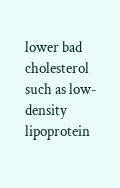lower bad cholesterol such as low-density lipoprotein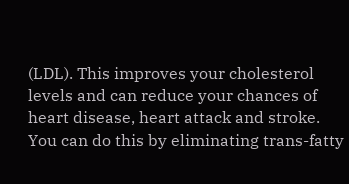(LDL). This improves your cholesterol levels and can reduce your chances of heart disease, heart attack and stroke. You can do this by eliminating trans-fatty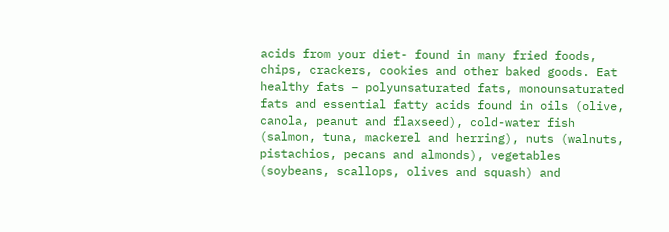acids from your diet- found in many fried foods, chips, crackers, cookies and other baked goods. Eat healthy fats – polyunsaturated fats, monounsaturated fats and essential fatty acids found in oils (olive, canola, peanut and flaxseed), cold-water fish (salmon, tuna, mackerel and herring), nuts (walnuts, pistachios, pecans and almonds), vegetables (soybeans, scallops, olives and squash) and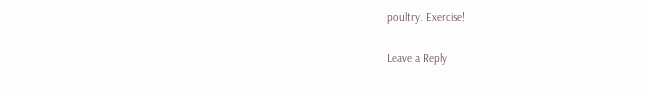poultry. Exercise!

Leave a Reply